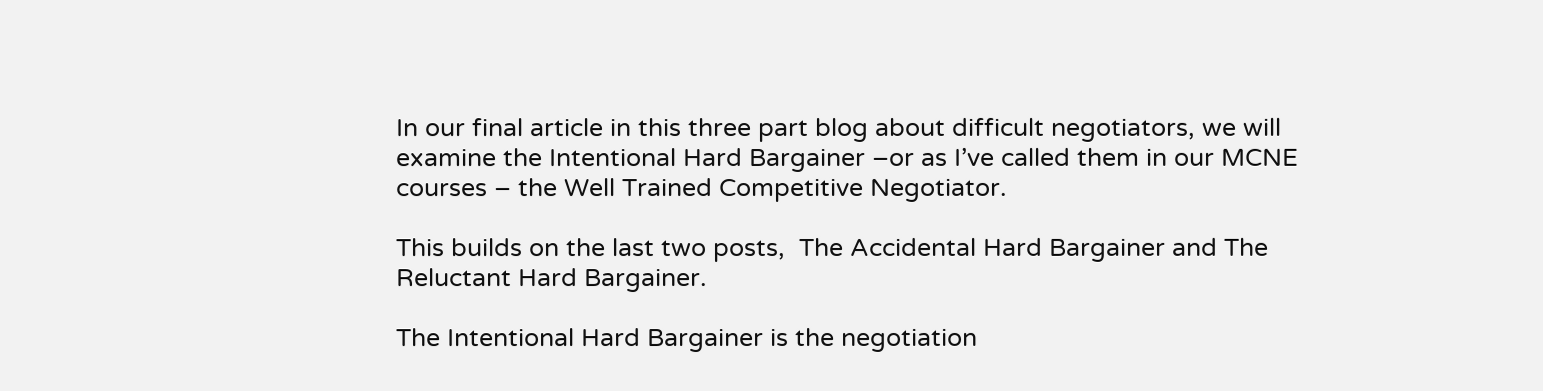In our final article in this three part blog about difficult negotiators, we will examine the Intentional Hard Bargainer –or as I’ve called them in our MCNE courses – the Well Trained Competitive Negotiator.

This builds on the last two posts,  The Accidental Hard Bargainer and The Reluctant Hard Bargainer.

The Intentional Hard Bargainer is the negotiation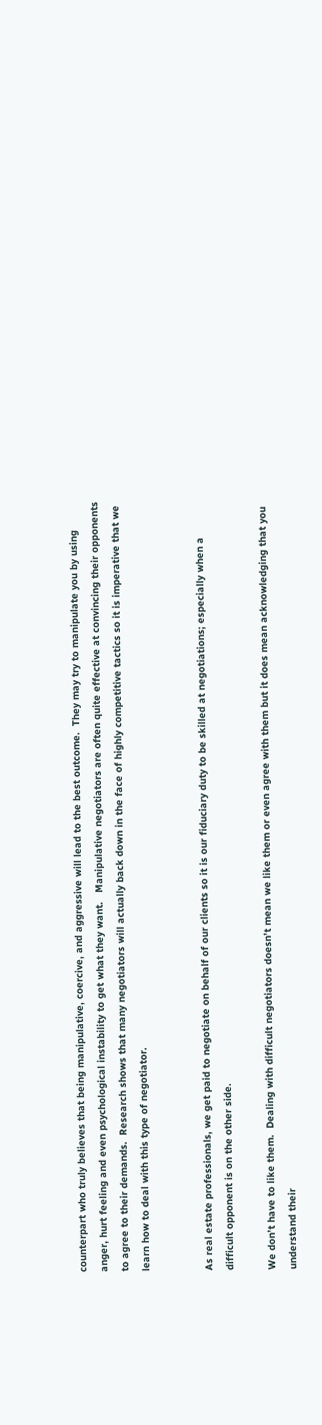counterpart who truly believes that being manipulative, coercive, and aggressive will lead to the best outcome.  They may try to manipulate you by using anger, hurt feeling and even psychological instability to get what they want.   Manipulative negotiators are often quite effective at convincing their opponents to agree to their demands.  Research shows that many negotiators will actually back down in the face of highly competitive tactics so it is imperative that we learn how to deal with this type of negotiator.


As real estate professionals, we get paid to negotiate on behalf of our clients so it is our fiduciary duty to be skilled at negotiations; especially when a difficult opponent is on the other side.

We don’t have to like them.  Dealing with difficult negotiators doesn’t mean we like them or even agree with them but it does mean acknowledging that you understand their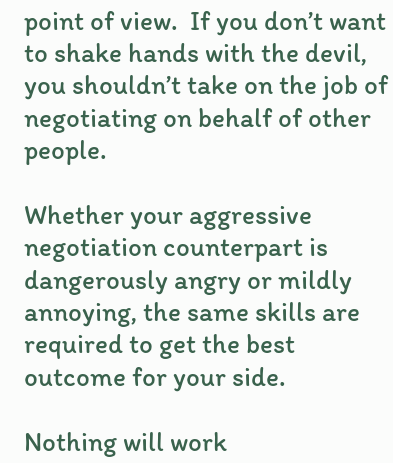point of view.  If you don’t want to shake hands with the devil, you shouldn’t take on the job of negotiating on behalf of other people.

Whether your aggressive negotiation counterpart is dangerously angry or mildly annoying, the same skills are required to get the best outcome for your side.

Nothing will work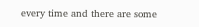every time and there are some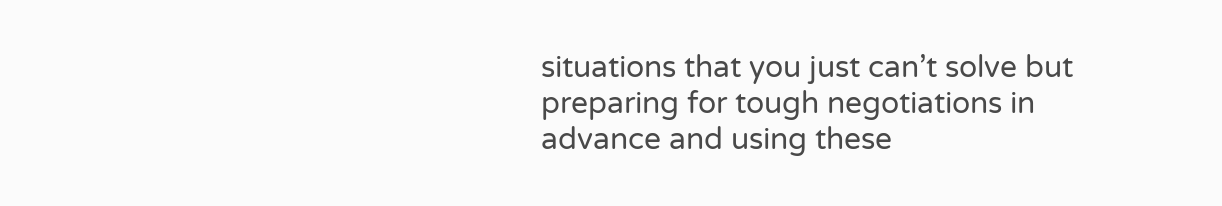situations that you just can’t solve but preparing for tough negotiations in advance and using these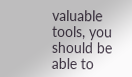valuable tools, you should be able to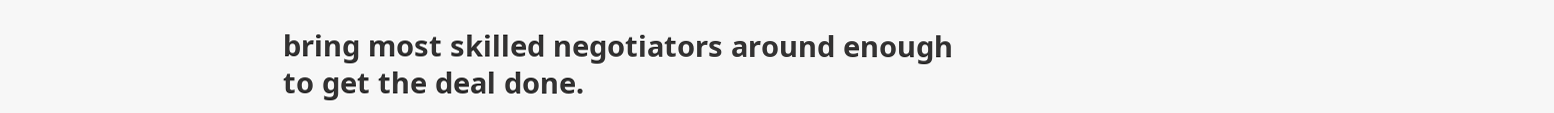bring most skilled negotiators around enough to get the deal done.